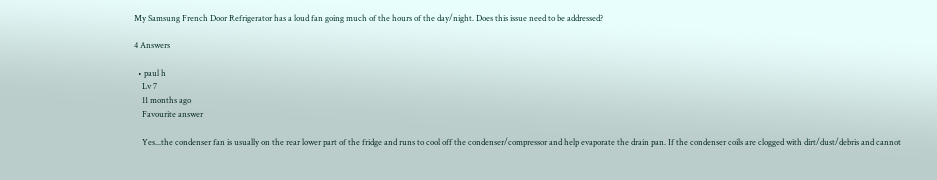My Samsung French Door Refrigerator has a loud fan going much of the hours of the day/night. Does this issue need to be addressed?

4 Answers

  • paul h
    Lv 7
    11 months ago
    Favourite answer

    Yes...the condenser fan is usually on the rear lower part of the fridge and runs to cool off the condenser/compressor and help evaporate the drain pan. If the condenser coils are clogged with dirt/dust/debris and cannot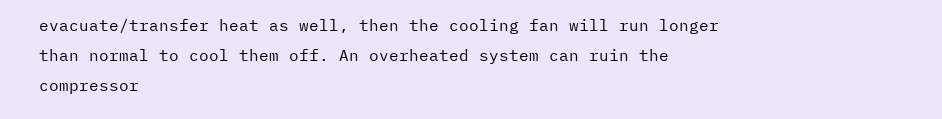evacuate/transfer heat as well, then the cooling fan will run longer than normal to cool them off. An overheated system can ruin the compressor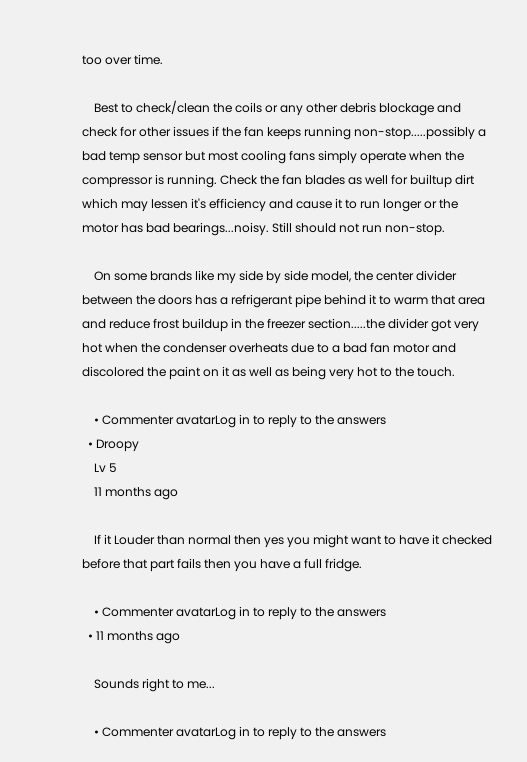too over time.

    Best to check/clean the coils or any other debris blockage and check for other issues if the fan keeps running non-stop.....possibly a bad temp sensor but most cooling fans simply operate when the compressor is running. Check the fan blades as well for builtup dirt which may lessen it's efficiency and cause it to run longer or the motor has bad bearings...noisy. Still should not run non-stop.

    On some brands like my side by side model, the center divider between the doors has a refrigerant pipe behind it to warm that area and reduce frost buildup in the freezer section.....the divider got very hot when the condenser overheats due to a bad fan motor and discolored the paint on it as well as being very hot to the touch.

    • Commenter avatarLog in to reply to the answers
  • Droopy
    Lv 5
    11 months ago

    If it Louder than normal then yes you might want to have it checked before that part fails then you have a full fridge.

    • Commenter avatarLog in to reply to the answers
  • 11 months ago

    Sounds right to me...

    • Commenter avatarLog in to reply to the answers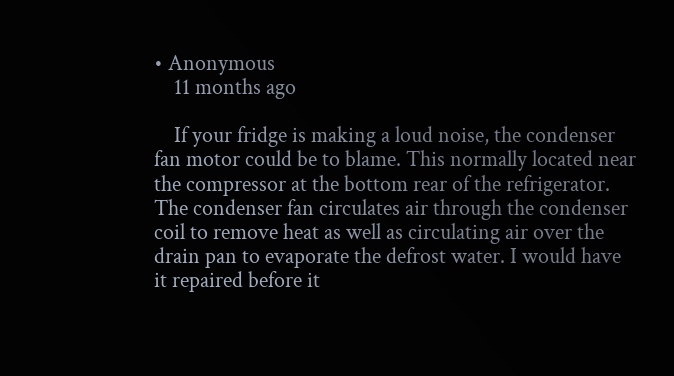• Anonymous
    11 months ago

    If your fridge is making a loud noise, the condenser fan motor could be to blame. This normally located near the compressor at the bottom rear of the refrigerator. The condenser fan circulates air through the condenser coil to remove heat as well as circulating air over the drain pan to evaporate the defrost water. I would have it repaired before it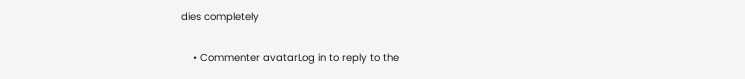dies completely

    • Commenter avatarLog in to reply to the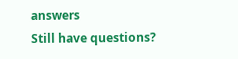answers
Still have questions?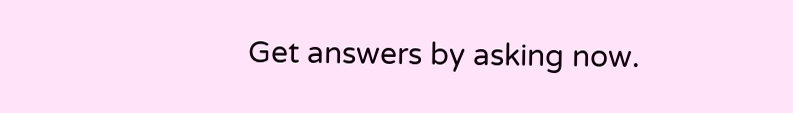Get answers by asking now.